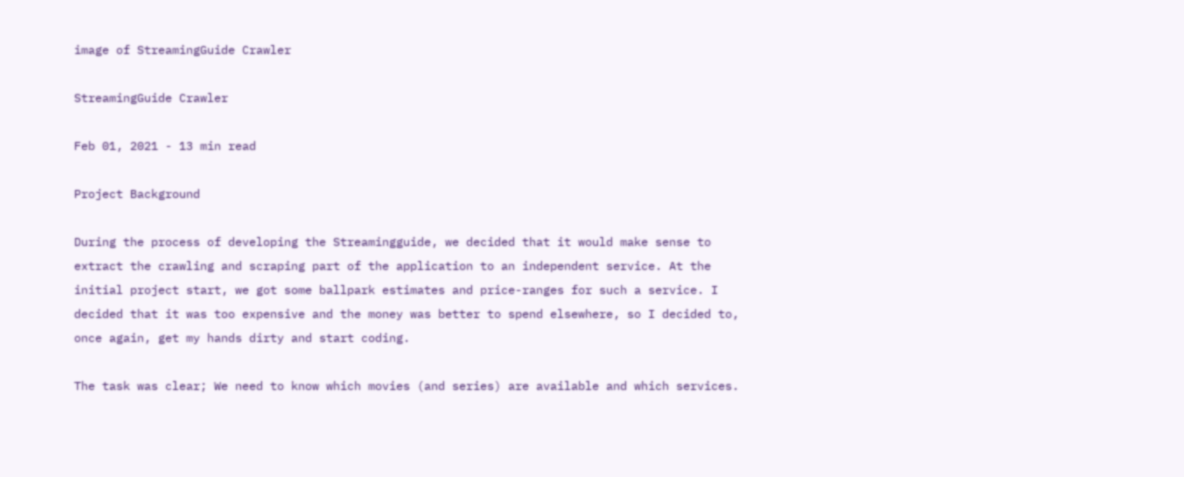image of StreamingGuide Crawler

StreamingGuide Crawler

Feb 01, 2021 - 13 min read

Project Background

During the process of developing the Streamingguide, we decided that it would make sense to extract the crawling and scraping part of the application to an independent service. At the initial project start, we got some ballpark estimates and price-ranges for such a service. I decided that it was too expensive and the money was better to spend elsewhere, so I decided to, once again, get my hands dirty and start coding.

The task was clear; We need to know which movies (and series) are available and which services.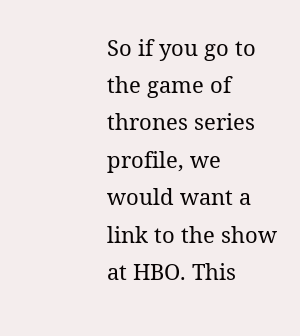So if you go to the game of thrones series profile, we would want a link to the show at HBO. This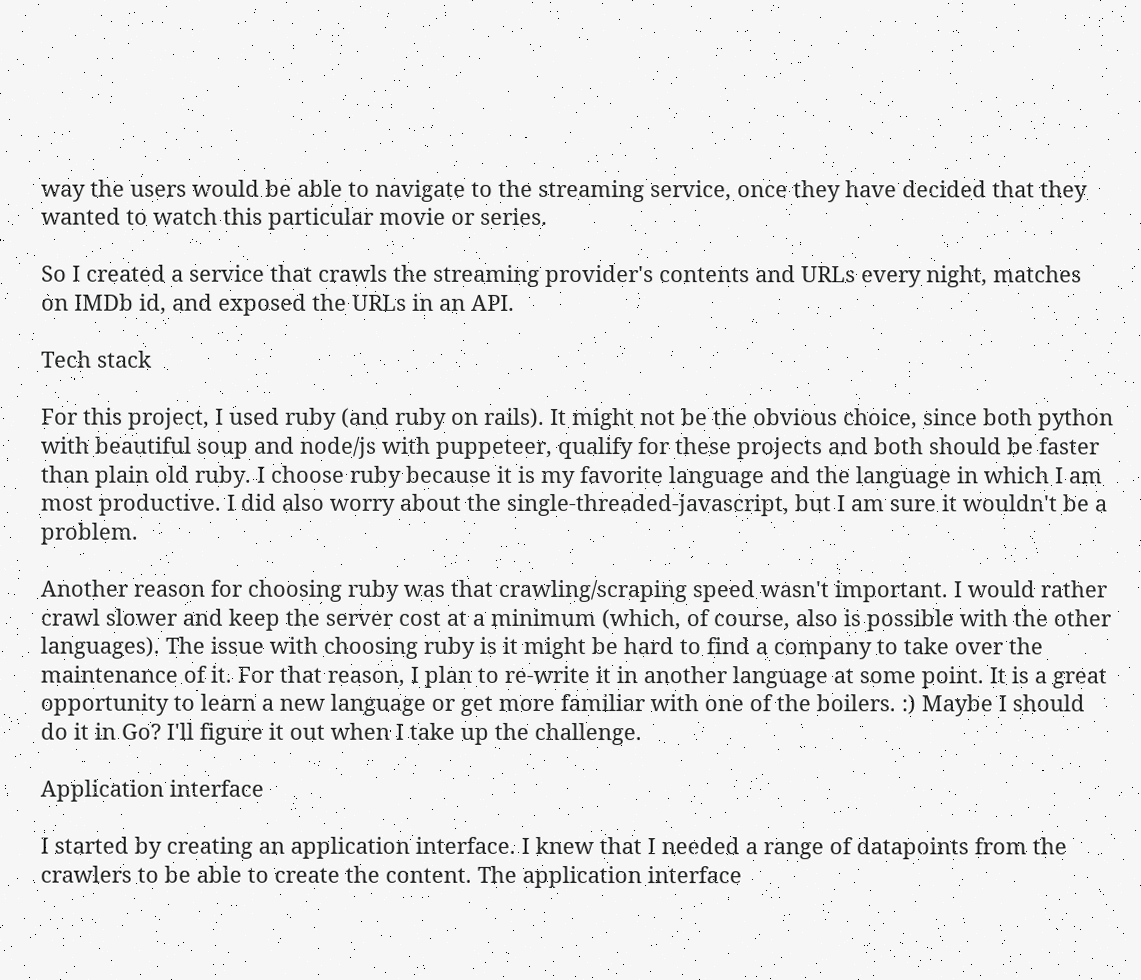way the users would be able to navigate to the streaming service, once they have decided that they wanted to watch this particular movie or series.

So I created a service that crawls the streaming provider's contents and URLs every night, matches on IMDb id, and exposed the URLs in an API.

Tech stack

For this project, I used ruby (and ruby on rails). It might not be the obvious choice, since both python with beautiful soup and node/js with puppeteer, qualify for these projects and both should be faster than plain old ruby. I choose ruby because it is my favorite language and the language in which I am most productive. I did also worry about the single-threaded-javascript, but I am sure it wouldn't be a problem.

Another reason for choosing ruby was that crawling/scraping speed wasn't important. I would rather crawl slower and keep the server cost at a minimum (which, of course, also is possible with the other languages). The issue with choosing ruby is it might be hard to find a company to take over the maintenance of it. For that reason, I plan to re-write it in another language at some point. It is a great opportunity to learn a new language or get more familiar with one of the boilers. :) Maybe I should do it in Go? I'll figure it out when I take up the challenge.

Application interface

I started by creating an application interface. I knew that I needed a range of datapoints from the crawlers to be able to create the content. The application interface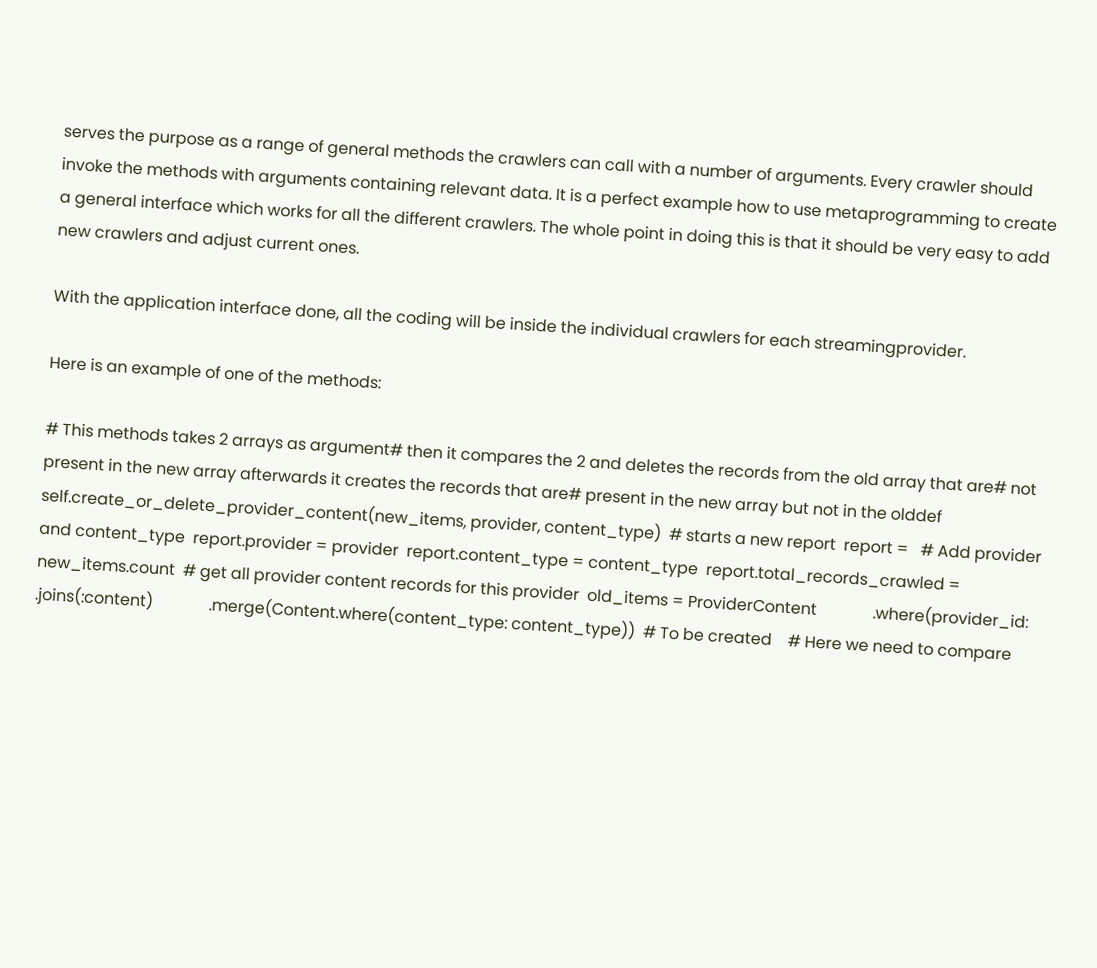serves the purpose as a range of general methods the crawlers can call with a number of arguments. Every crawler should invoke the methods with arguments containing relevant data. It is a perfect example how to use metaprogramming to create a general interface which works for all the different crawlers. The whole point in doing this is that it should be very easy to add new crawlers and adjust current ones.

With the application interface done, all the coding will be inside the individual crawlers for each streamingprovider.

Here is an example of one of the methods:

# This methods takes 2 arrays as argument# then it compares the 2 and deletes the records from the old array that are# not present in the new array afterwards it creates the records that are# present in the new array but not in the olddef self.create_or_delete_provider_content(new_items, provider, content_type)  # starts a new report  report =   # Add provider and content_type  report.provider = provider  report.content_type = content_type  report.total_records_crawled = new_items.count  # get all provider content records for this provider  old_items = ProviderContent              .where(provider_id:              .joins(:content)              .merge(Content.where(content_type: content_type))  # To be created    # Here we need to compare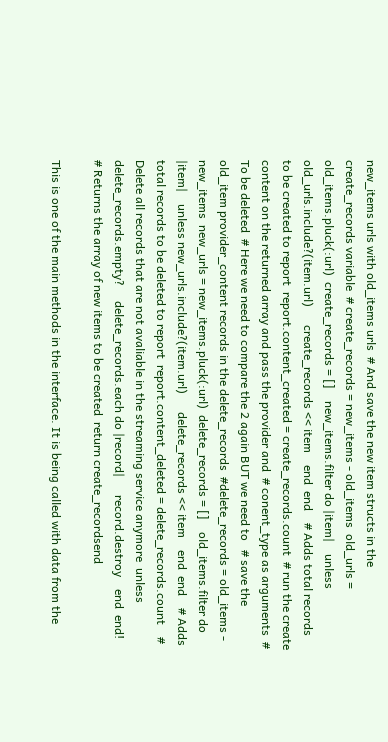new_items urls with old_items urls  # And save the new item structs in the create_records variable  # create_records = new_items - old_items  old_urls = old_items.pluck(:url)  create_records = []    new_items.filter do |item|    unless old_urls.include?(item.url)      create_records << item    end  end    # Adds total records to be created to report  report.content_created = create_records.count  # run the create content on the returned array and pass the provider and  # conent_type as arguments  # To be deleted  # Here we need to compare the 2 again BUT we need to   # save the old_item provider_content records in the delete_records  #delete_records = old_items - new_items  new_urls = new_items.pluck(:url)  delete_records = []    old_items.filter do |item|    unless new_urls.include?(item.url)      delete_records << item    end  end    # Adds total records to be deleted to report  report.content_deleted = delete_records.count    # Delete all records that are not avaliable in the streaming service anymore  unless delete_records.empty?     delete_records.each do |record|      record.destroy    end  end!    # Returns the array of new items to be created  return create_recordsend

This is one of the main methods in the interface. It is being called with data from the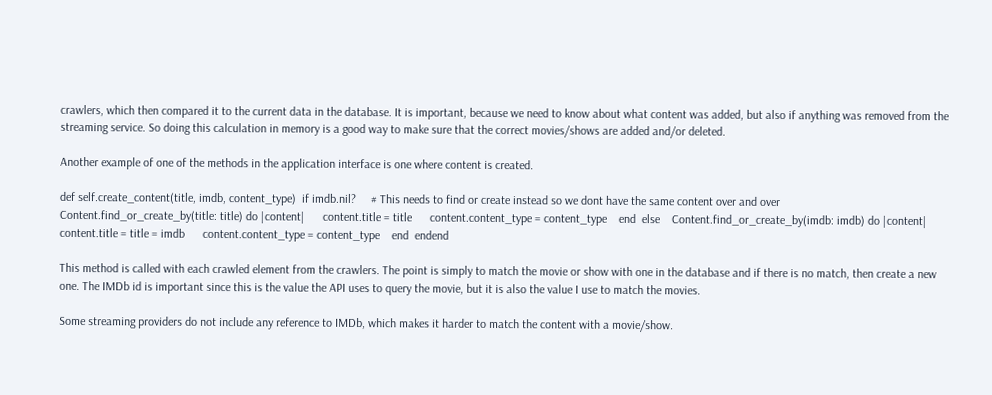crawlers, which then compared it to the current data in the database. It is important, because we need to know about what content was added, but also if anything was removed from the streaming service. So doing this calculation in memory is a good way to make sure that the correct movies/shows are added and/or deleted.

Another example of one of the methods in the application interface is one where content is created.

def self.create_content(title, imdb, content_type)  if imdb.nil?     # This needs to find or create instead so we dont have the same content over and over    Content.find_or_create_by(title: title) do |content|      content.title = title      content.content_type = content_type    end  else    Content.find_or_create_by(imdb: imdb) do |content|      content.title = title = imdb      content.content_type = content_type    end  endend

This method is called with each crawled element from the crawlers. The point is simply to match the movie or show with one in the database and if there is no match, then create a new one. The IMDb id is important since this is the value the API uses to query the movie, but it is also the value I use to match the movies.

Some streaming providers do not include any reference to IMDb, which makes it harder to match the content with a movie/show.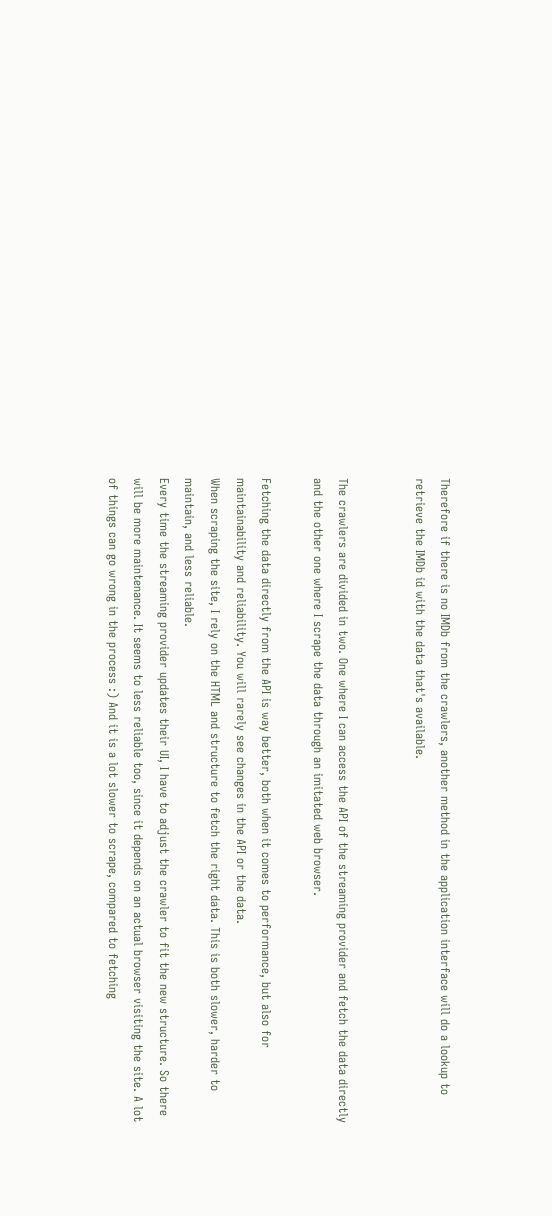Therefore if there is no IMDb from the crawlers, another method in the application interface will do a lookup to retrieve the IMDb id with the data that's available.


The crawlers are divided in two. One where I can access the API of the streaming provider and fetch the data directly and the other one where I scrape the data through an imitated web browser.

Fetching the data directly from the API is way better, both when it comes to performance, but also for maintainability and reliability. You will rarely see changes in the API or the data.
When scraping the site, I rely on the HTML and structure to fetch the right data. This is both slower, harder to maintain, and less reliable.
Every time the streaming provider updates their UI, I have to adjust the crawler to fit the new structure. So there will be more maintenance. It seems to less reliable too, since it depends on an actual browser visiting the site. A lot of things can go wrong in the process :) And it is a lot slower to scrape, compared to fetching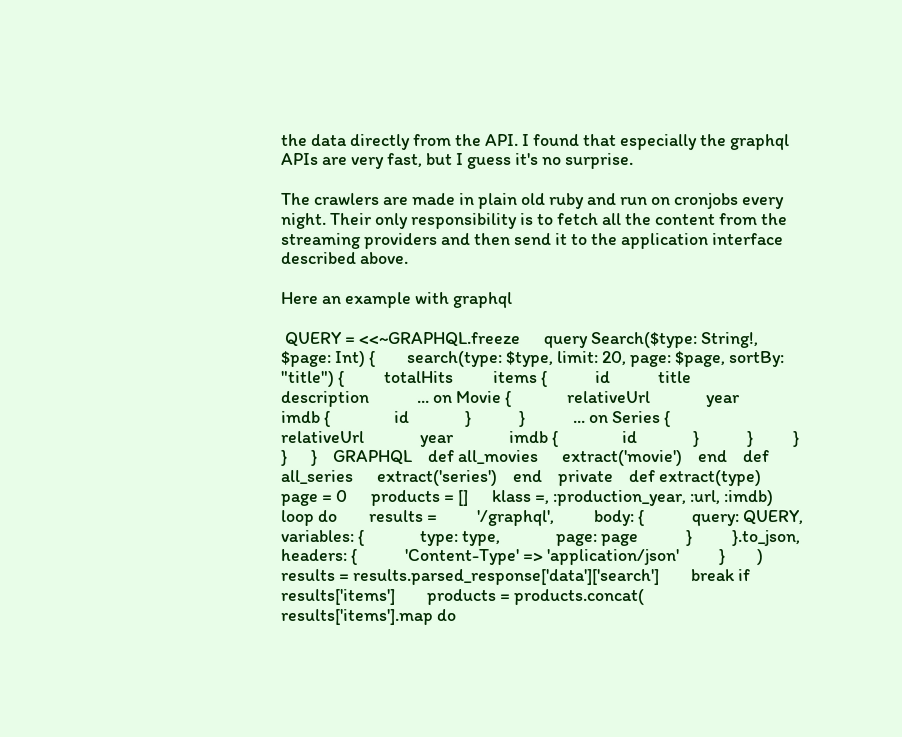the data directly from the API. I found that especially the graphql APIs are very fast, but I guess it's no surprise.

The crawlers are made in plain old ruby and run on cronjobs every night. Their only responsibility is to fetch all the content from the streaming providers and then send it to the application interface described above.

Here an example with graphql

 QUERY = <<~GRAPHQL.freeze      query Search($type: String!, $page: Int) {        search(type: $type, limit: 20, page: $page, sortBy: "title") {          totalHits          items {            id            title            description            ... on Movie {              relativeUrl              year              imdb {                id              }            }            ... on Series {              relativeUrl              year              imdb {                id              }            }          }        }      }    GRAPHQL    def all_movies      extract('movie')    end    def all_series      extract('series')    end    private    def extract(type)      page = 0      products = []      klass =, :production_year, :url, :imdb)      loop do        results =          '/graphql',          body: {            query: QUERY,            variables: {              type: type,              page: page            }          }.to_json,          headers: {            'Content-Type' => 'application/json'          }        )        results = results.parsed_response['data']['search']        break if results['items']        products = products.concat(          results['items'].map do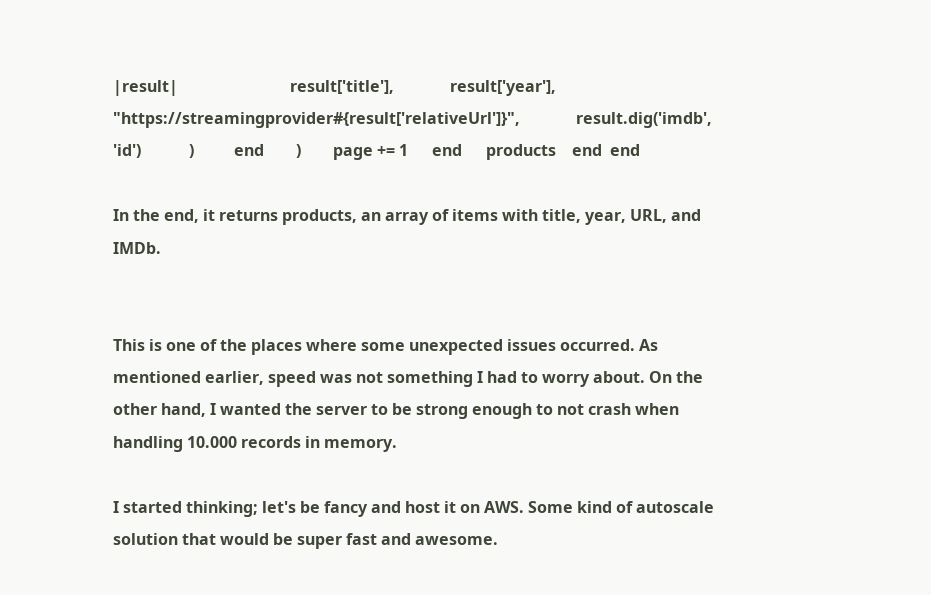|result|                            result['title'],              result['year'],              "https://streamingprovider#{result['relativeUrl']}",              result.dig('imdb', 'id')            )          end        )        page += 1      end      products    end  end

In the end, it returns products, an array of items with title, year, URL, and IMDb.


This is one of the places where some unexpected issues occurred. As mentioned earlier, speed was not something I had to worry about. On the other hand, I wanted the server to be strong enough to not crash when handling 10.000 records in memory.

I started thinking; let's be fancy and host it on AWS. Some kind of autoscale solution that would be super fast and awesome.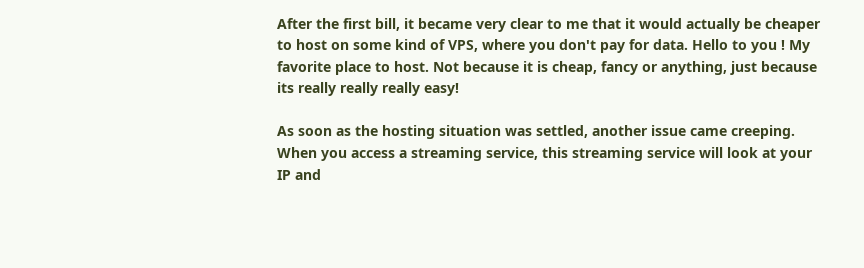After the first bill, it became very clear to me that it would actually be cheaper to host on some kind of VPS, where you don't pay for data. Hello to you ! My favorite place to host. Not because it is cheap, fancy or anything, just because its really really really easy!

As soon as the hosting situation was settled, another issue came creeping. When you access a streaming service, this streaming service will look at your IP and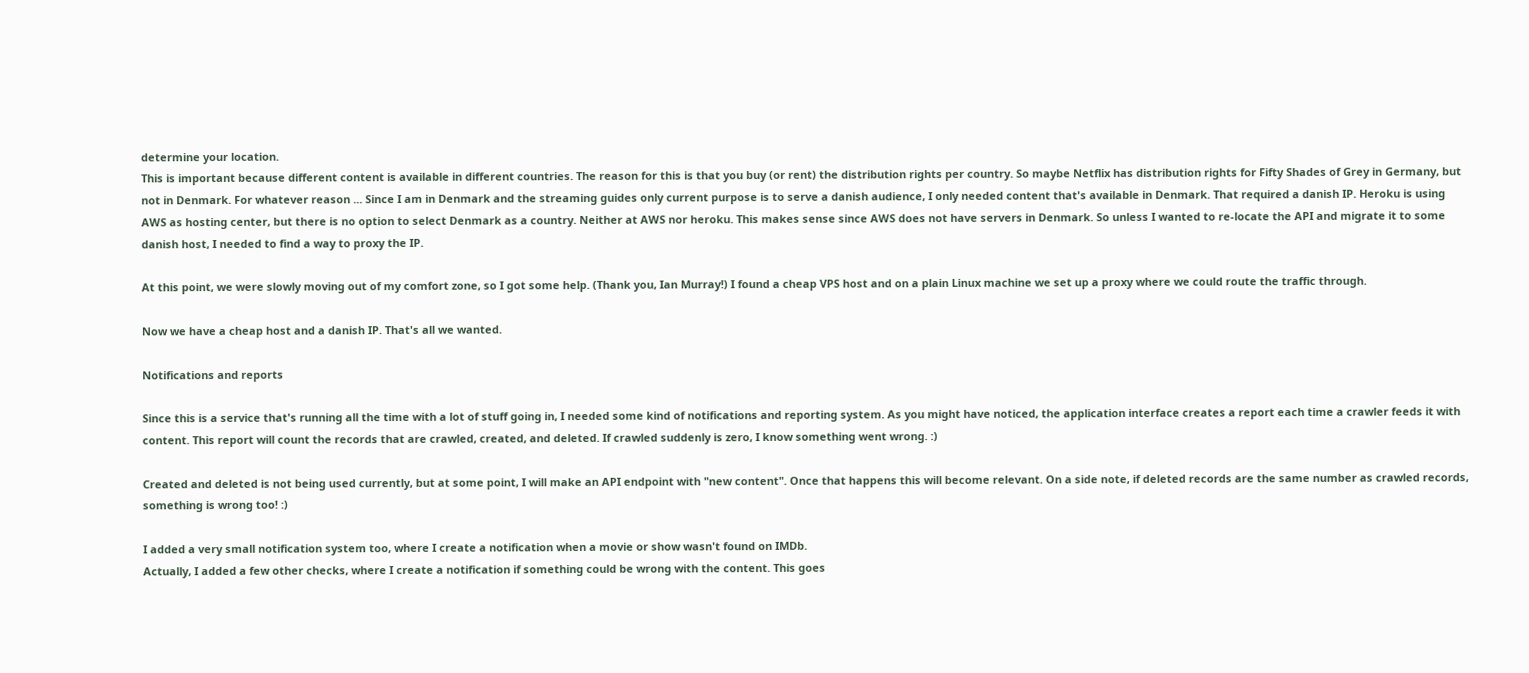determine your location.
This is important because different content is available in different countries. The reason for this is that you buy (or rent) the distribution rights per country. So maybe Netflix has distribution rights for Fifty Shades of Grey in Germany, but not in Denmark. For whatever reason ... Since I am in Denmark and the streaming guides only current purpose is to serve a danish audience, I only needed content that's available in Denmark. That required a danish IP. Heroku is using AWS as hosting center, but there is no option to select Denmark as a country. Neither at AWS nor heroku. This makes sense since AWS does not have servers in Denmark. So unless I wanted to re-locate the API and migrate it to some danish host, I needed to find a way to proxy the IP.

At this point, we were slowly moving out of my comfort zone, so I got some help. (Thank you, Ian Murray!) I found a cheap VPS host and on a plain Linux machine we set up a proxy where we could route the traffic through.

Now we have a cheap host and a danish IP. That's all we wanted.

Notifications and reports

Since this is a service that's running all the time with a lot of stuff going in, I needed some kind of notifications and reporting system. As you might have noticed, the application interface creates a report each time a crawler feeds it with content. This report will count the records that are crawled, created, and deleted. If crawled suddenly is zero, I know something went wrong. :)

Created and deleted is not being used currently, but at some point, I will make an API endpoint with "new content". Once that happens this will become relevant. On a side note, if deleted records are the same number as crawled records, something is wrong too! :)

I added a very small notification system too, where I create a notification when a movie or show wasn't found on IMDb.
Actually, I added a few other checks, where I create a notification if something could be wrong with the content. This goes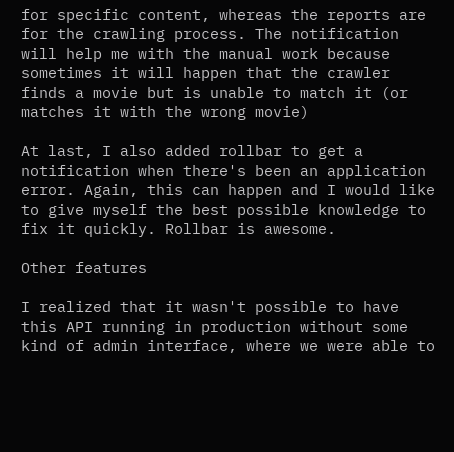for specific content, whereas the reports are for the crawling process. The notification will help me with the manual work because sometimes it will happen that the crawler finds a movie but is unable to match it (or matches it with the wrong movie)

At last, I also added rollbar to get a notification when there's been an application error. Again, this can happen and I would like to give myself the best possible knowledge to fix it quickly. Rollbar is awesome.

Other features

I realized that it wasn't possible to have this API running in production without some kind of admin interface, where we were able to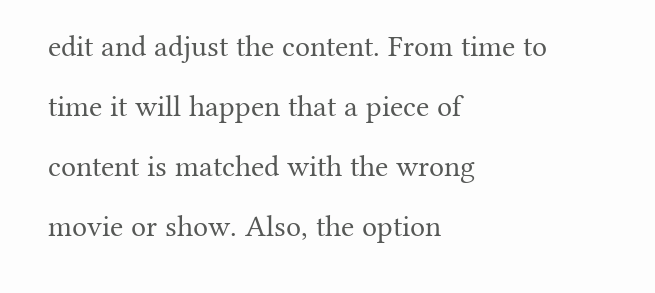edit and adjust the content. From time to time it will happen that a piece of content is matched with the wrong movie or show. Also, the option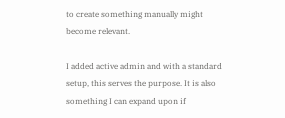to create something manually might become relevant.

I added active admin and with a standard setup, this serves the purpose. It is also something I can expand upon if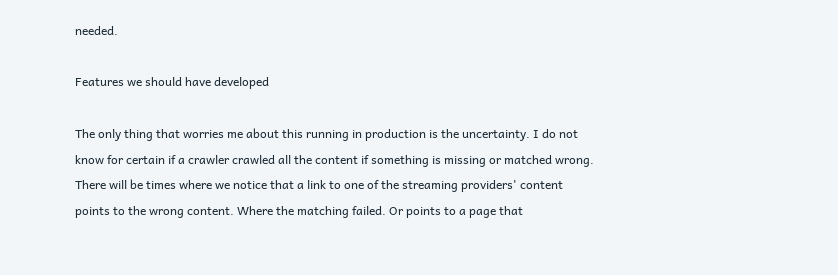needed.

Features we should have developed

The only thing that worries me about this running in production is the uncertainty. I do not know for certain if a crawler crawled all the content if something is missing or matched wrong. There will be times where we notice that a link to one of the streaming providers' content points to the wrong content. Where the matching failed. Or points to a page that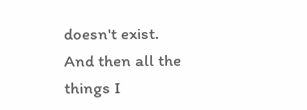doesn't exist. And then all the things I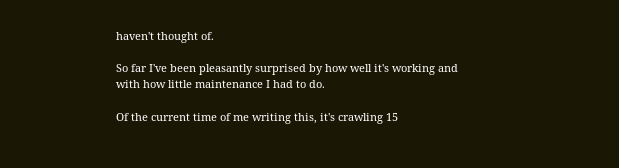haven't thought of.

So far I've been pleasantly surprised by how well it's working and with how little maintenance I had to do.

Of the current time of me writing this, it's crawling 15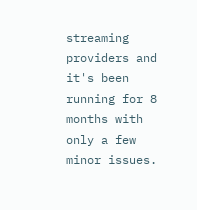streaming providers and it's been running for 8 months with only a few minor issues.